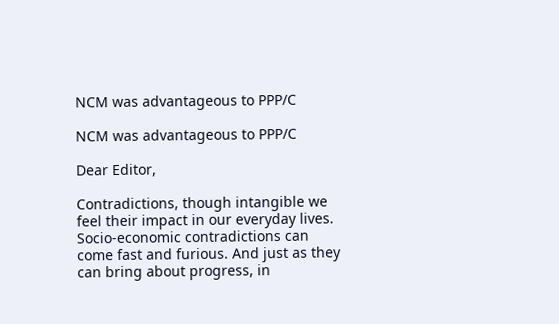NCM was advantageous to PPP/C

NCM was advantageous to PPP/C

Dear Editor,

Contradictions, though intangible we feel their impact in our everyday lives. Socio-economic contradictions can come fast and furious. And just as they can bring about progress, in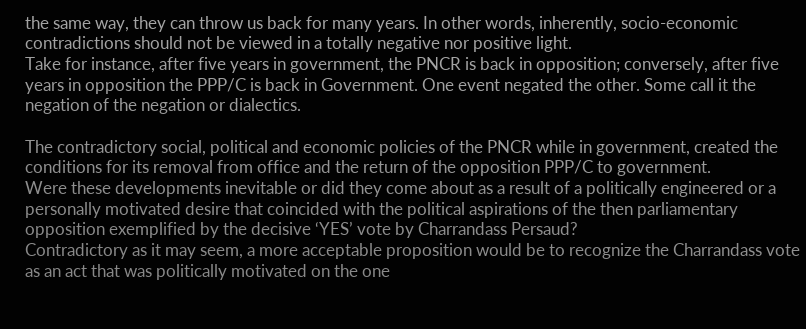the same way, they can throw us back for many years. In other words, inherently, socio-economic contradictions should not be viewed in a totally negative nor positive light.
Take for instance, after five years in government, the PNCR is back in opposition; conversely, after five years in opposition the PPP/C is back in Government. One event negated the other. Some call it the negation of the negation or dialectics.

The contradictory social, political and economic policies of the PNCR while in government, created the conditions for its removal from office and the return of the opposition PPP/C to government.
Were these developments inevitable or did they come about as a result of a politically engineered or a personally motivated desire that coincided with the political aspirations of the then parliamentary opposition exemplified by the decisive ‘YES’ vote by Charrandass Persaud?
Contradictory as it may seem, a more acceptable proposition would be to recognize the Charrandass vote as an act that was politically motivated on the one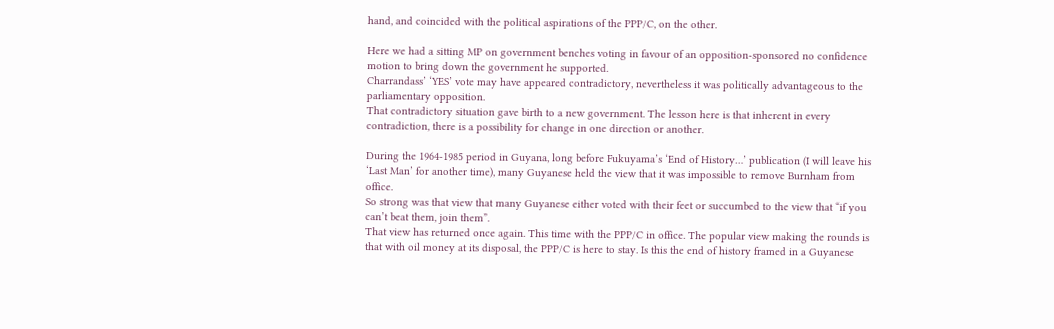hand, and coincided with the political aspirations of the PPP/C, on the other.

Here we had a sitting MP on government benches voting in favour of an opposition-sponsored no confidence motion to bring down the government he supported.
Charrandass’ ‘YES’ vote may have appeared contradictory, nevertheless it was politically advantageous to the parliamentary opposition.
That contradictory situation gave birth to a new government. The lesson here is that inherent in every contradiction, there is a possibility for change in one direction or another.

During the 1964-1985 period in Guyana, long before Fukuyama’s ‘End of History…’ publication (I will leave his ‘Last Man’ for another time), many Guyanese held the view that it was impossible to remove Burnham from office.
So strong was that view that many Guyanese either voted with their feet or succumbed to the view that “if you can’t beat them, join them”.
That view has returned once again. This time with the PPP/C in office. The popular view making the rounds is that with oil money at its disposal, the PPP/C is here to stay. Is this the end of history framed in a Guyanese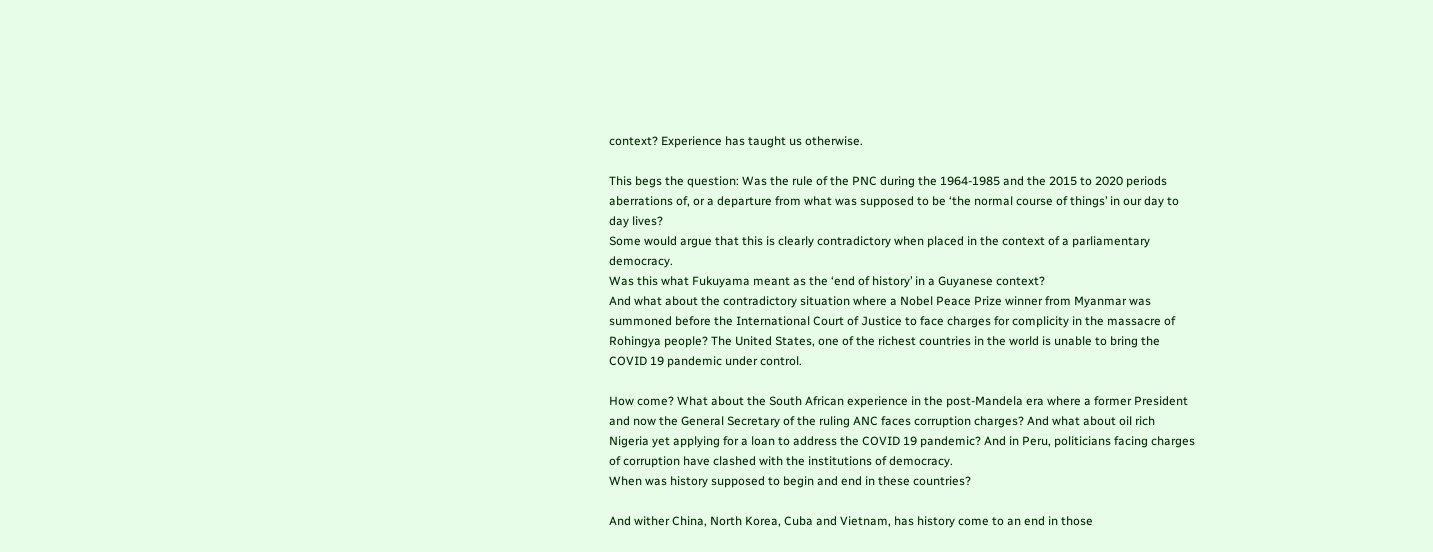context? Experience has taught us otherwise.

This begs the question: Was the rule of the PNC during the 1964-1985 and the 2015 to 2020 periods aberrations of, or a departure from what was supposed to be ‘the normal course of things’ in our day to day lives?
Some would argue that this is clearly contradictory when placed in the context of a parliamentary democracy.
Was this what Fukuyama meant as the ‘end of history’ in a Guyanese context?
And what about the contradictory situation where a Nobel Peace Prize winner from Myanmar was summoned before the International Court of Justice to face charges for complicity in the massacre of Rohingya people? The United States, one of the richest countries in the world is unable to bring the COVID 19 pandemic under control.

How come? What about the South African experience in the post-Mandela era where a former President and now the General Secretary of the ruling ANC faces corruption charges? And what about oil rich Nigeria yet applying for a loan to address the COVID 19 pandemic? And in Peru, politicians facing charges of corruption have clashed with the institutions of democracy.
When was history supposed to begin and end in these countries?

And wither China, North Korea, Cuba and Vietnam, has history come to an end in those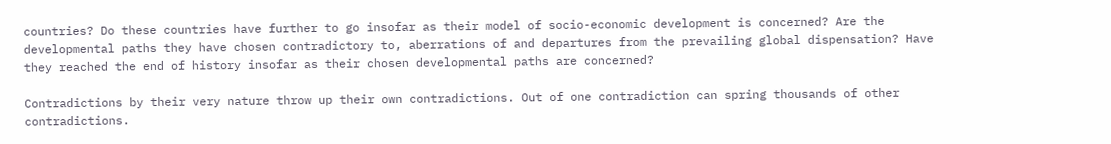countries? Do these countries have further to go insofar as their model of socio-economic development is concerned? Are the developmental paths they have chosen contradictory to, aberrations of and departures from the prevailing global dispensation? Have they reached the end of history insofar as their chosen developmental paths are concerned?

Contradictions by their very nature throw up their own contradictions. Out of one contradiction can spring thousands of other contradictions.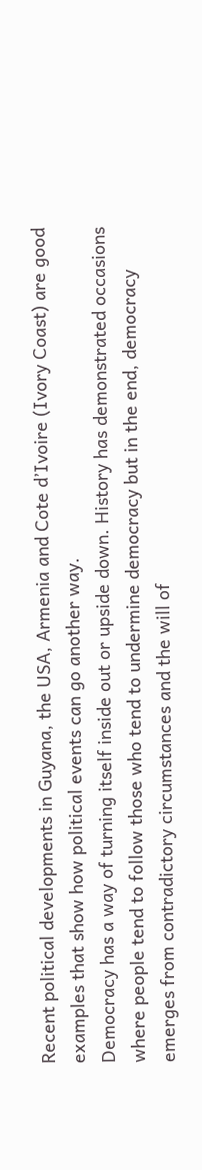Recent political developments in Guyana, the USA, Armenia and Cote d’Ivoire (Ivory Coast) are good examples that show how political events can go another way.
Democracy has a way of turning itself inside out or upside down. History has demonstrated occasions where people tend to follow those who tend to undermine democracy but in the end, democracy emerges from contradictory circumstances and the will of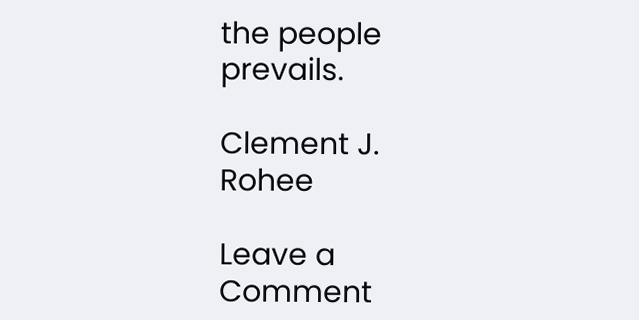the people prevails.

Clement J. Rohee

Leave a Comment